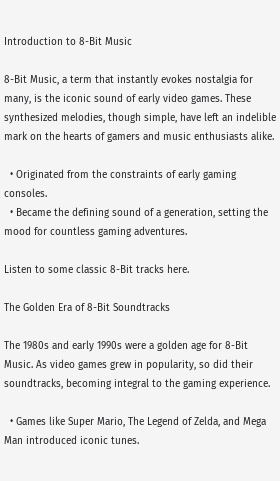Introduction to 8-Bit Music

8-Bit Music, a term that instantly evokes nostalgia for many, is the iconic sound of early video games. These synthesized melodies, though simple, have left an indelible mark on the hearts of gamers and music enthusiasts alike.

  • Originated from the constraints of early gaming consoles.
  • Became the defining sound of a generation, setting the mood for countless gaming adventures.

Listen to some classic 8-Bit tracks here.

The Golden Era of 8-Bit Soundtracks

The 1980s and early 1990s were a golden age for 8-Bit Music. As video games grew in popularity, so did their soundtracks, becoming integral to the gaming experience.

  • Games like Super Mario, The Legend of Zelda, and Mega Man introduced iconic tunes.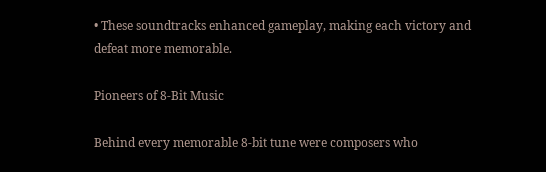• These soundtracks enhanced gameplay, making each victory and defeat more memorable.

Pioneers of 8-Bit Music

Behind every memorable 8-bit tune were composers who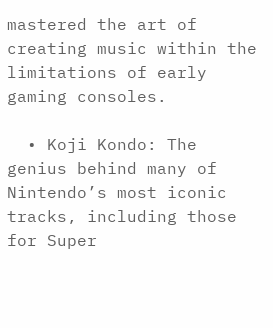mastered the art of creating music within the limitations of early gaming consoles.

  • Koji Kondo: The genius behind many of Nintendo’s most iconic tracks, including those for Super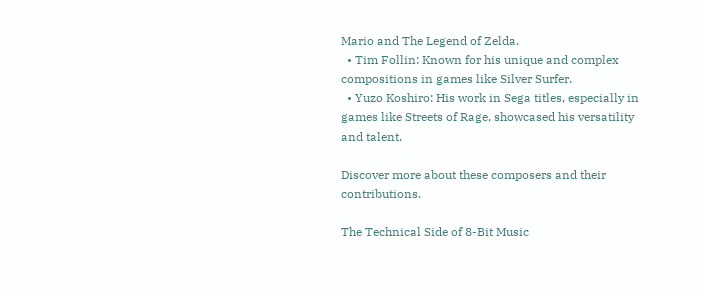Mario and The Legend of Zelda.
  • Tim Follin: Known for his unique and complex compositions in games like Silver Surfer.
  • Yuzo Koshiro: His work in Sega titles, especially in games like Streets of Rage, showcased his versatility and talent.

Discover more about these composers and their contributions.

The Technical Side of 8-Bit Music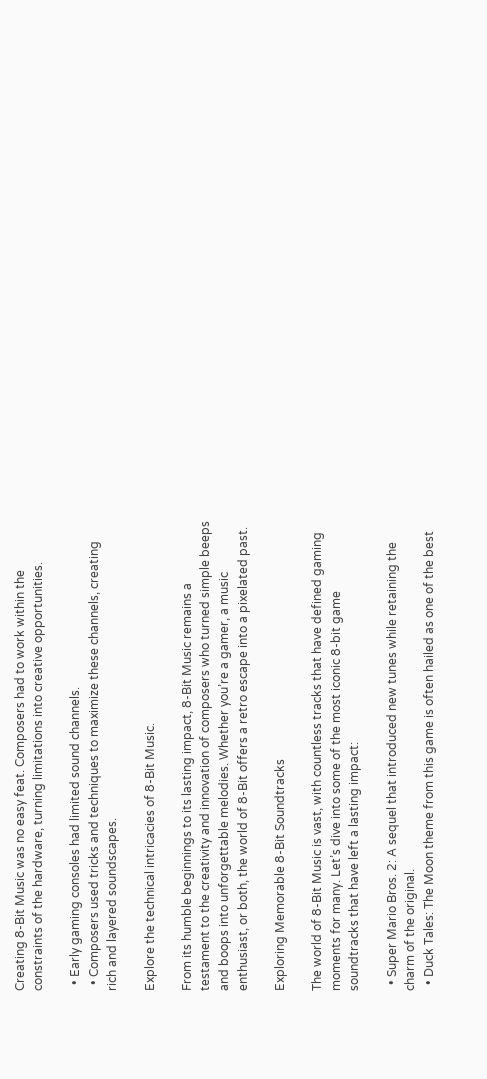Creating 8-Bit Music was no easy feat. Composers had to work within the constraints of the hardware, turning limitations into creative opportunities.

  • Early gaming consoles had limited sound channels.
  • Composers used tricks and techniques to maximize these channels, creating rich and layered soundscapes.

Explore the technical intricacies of 8-Bit Music.

From its humble beginnings to its lasting impact, 8-Bit Music remains a testament to the creativity and innovation of composers who turned simple beeps and boops into unforgettable melodies. Whether you’re a gamer, a music enthusiast, or both, the world of 8-Bit offers a retro escape into a pixelated past.

Exploring Memorable 8-Bit Soundtracks

The world of 8-Bit Music is vast, with countless tracks that have defined gaming moments for many. Let’s dive into some of the most iconic 8-bit game soundtracks that have left a lasting impact:

  • Super Mario Bros. 2: A sequel that introduced new tunes while retaining the charm of the original.
  • Duck Tales: The Moon theme from this game is often hailed as one of the best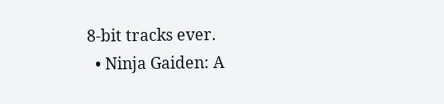8-bit tracks ever.
  • Ninja Gaiden: A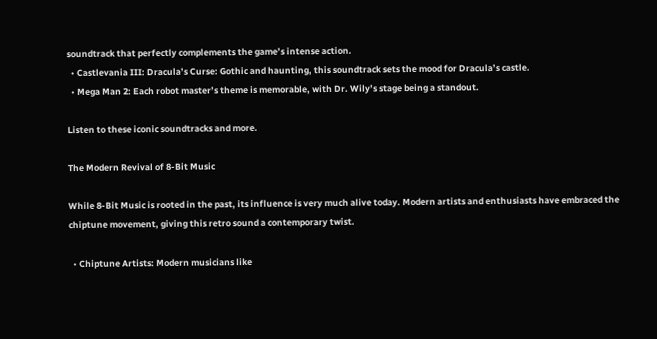soundtrack that perfectly complements the game’s intense action.
  • Castlevania III: Dracula’s Curse: Gothic and haunting, this soundtrack sets the mood for Dracula’s castle.
  • Mega Man 2: Each robot master’s theme is memorable, with Dr. Wily’s stage being a standout.

Listen to these iconic soundtracks and more.

The Modern Revival of 8-Bit Music

While 8-Bit Music is rooted in the past, its influence is very much alive today. Modern artists and enthusiasts have embraced the chiptune movement, giving this retro sound a contemporary twist.

  • Chiptune Artists: Modern musicians like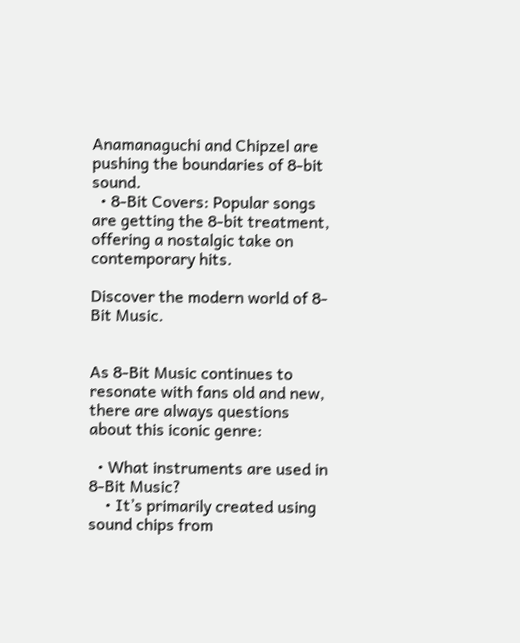Anamanaguchi and Chipzel are pushing the boundaries of 8-bit sound.
  • 8-Bit Covers: Popular songs are getting the 8-bit treatment, offering a nostalgic take on contemporary hits.

Discover the modern world of 8-Bit Music.


As 8-Bit Music continues to resonate with fans old and new, there are always questions about this iconic genre:

  • What instruments are used in 8-Bit Music?
    • It’s primarily created using sound chips from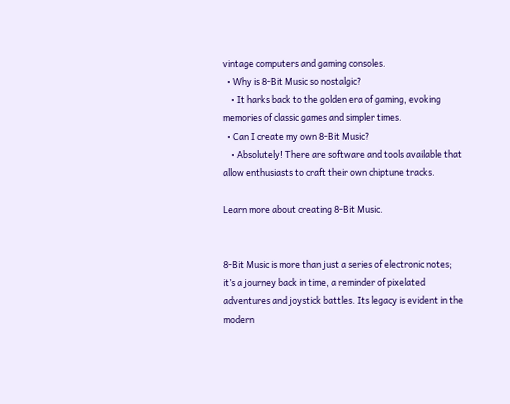vintage computers and gaming consoles.
  • Why is 8-Bit Music so nostalgic?
    • It harks back to the golden era of gaming, evoking memories of classic games and simpler times.
  • Can I create my own 8-Bit Music?
    • Absolutely! There are software and tools available that allow enthusiasts to craft their own chiptune tracks.

Learn more about creating 8-Bit Music.


8-Bit Music is more than just a series of electronic notes; it’s a journey back in time, a reminder of pixelated adventures and joystick battles. Its legacy is evident in the modern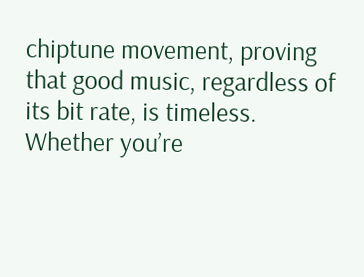chiptune movement, proving that good music, regardless of its bit rate, is timeless. Whether you’re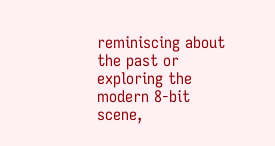reminiscing about the past or exploring the modern 8-bit scene,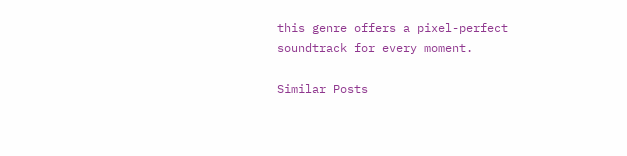this genre offers a pixel-perfect soundtrack for every moment.

Similar Posts